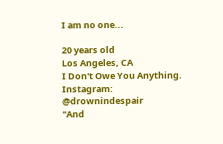I am no one...

20 years old
Los Angeles, CA
I Don't Owe You Anything.
Instagram: @drownindespair
"And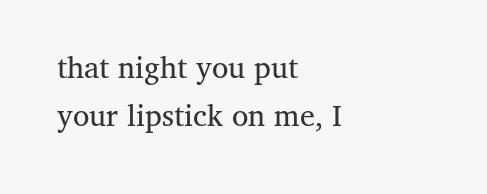that night you put your lipstick on me, I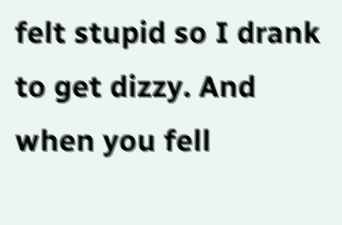felt stupid so I drank to get dizzy. And when you fell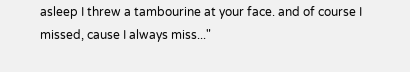asleep I threw a tambourine at your face. and of course I missed, cause I always miss..."